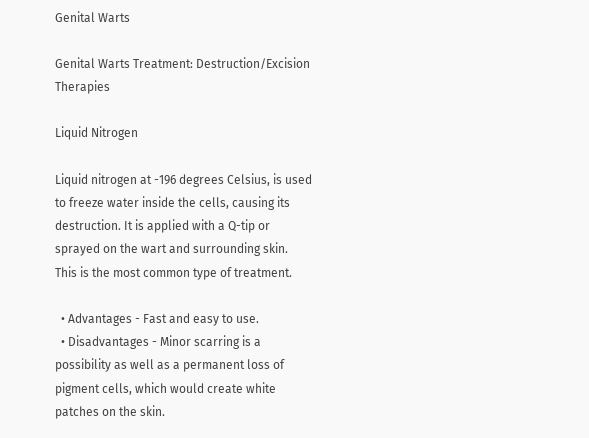Genital Warts

Genital Warts Treatment: Destruction/Excision Therapies

Liquid Nitrogen

Liquid nitrogen at -196 degrees Celsius, is used to freeze water inside the cells, causing its destruction. It is applied with a Q-tip or sprayed on the wart and surrounding skin. This is the most common type of treatment.

  • Advantages - Fast and easy to use.
  • Disadvantages - Minor scarring is a possibility as well as a permanent loss of pigment cells, which would create white patches on the skin.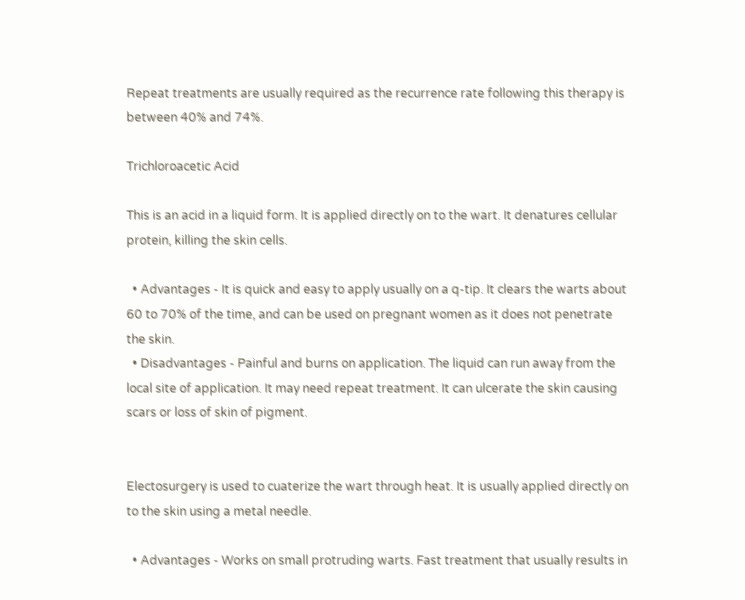Repeat treatments are usually required as the recurrence rate following this therapy is between 40% and 74%.

Trichloroacetic Acid

This is an acid in a liquid form. It is applied directly on to the wart. It denatures cellular protein, killing the skin cells.

  • Advantages - It is quick and easy to apply usually on a q-tip. It clears the warts about 60 to 70% of the time, and can be used on pregnant women as it does not penetrate the skin.
  • Disadvantages - Painful and burns on application. The liquid can run away from the local site of application. It may need repeat treatment. It can ulcerate the skin causing scars or loss of skin of pigment.


Electosurgery is used to cuaterize the wart through heat. It is usually applied directly on to the skin using a metal needle.

  • Advantages - Works on small protruding warts. Fast treatment that usually results in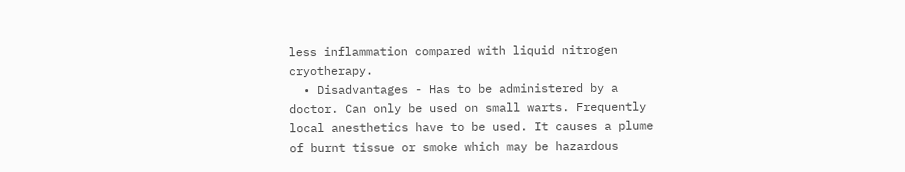less inflammation compared with liquid nitrogen cryotherapy.
  • Disadvantages - Has to be administered by a doctor. Can only be used on small warts. Frequently local anesthetics have to be used. It causes a plume of burnt tissue or smoke which may be hazardous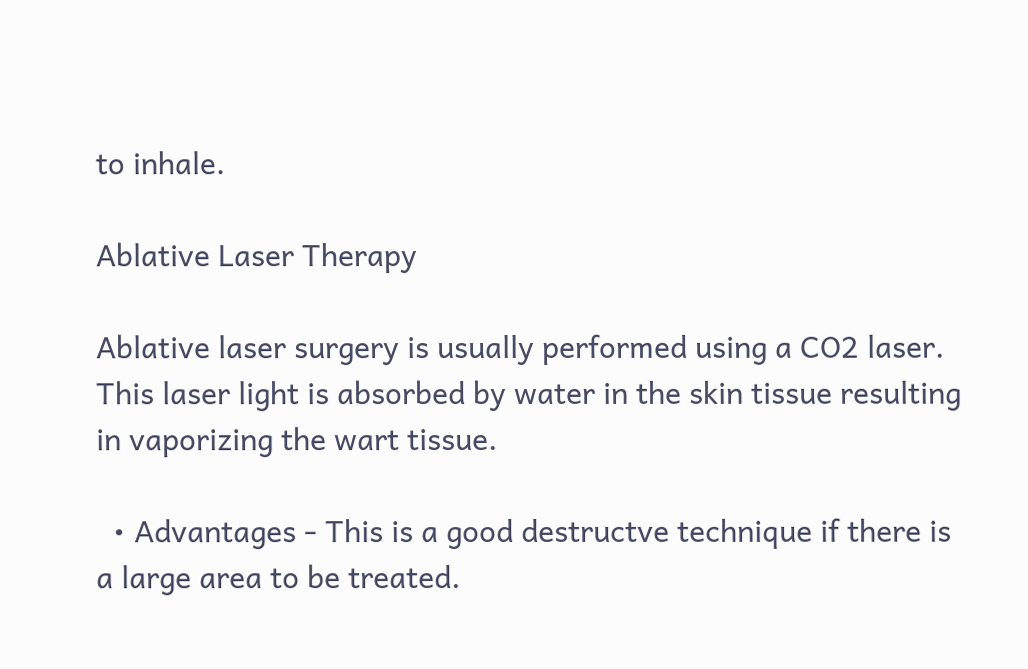to inhale.

Ablative Laser Therapy

Ablative laser surgery is usually performed using a CO2 laser. This laser light is absorbed by water in the skin tissue resulting in vaporizing the wart tissue.

  • Advantages - This is a good destructve technique if there is a large area to be treated.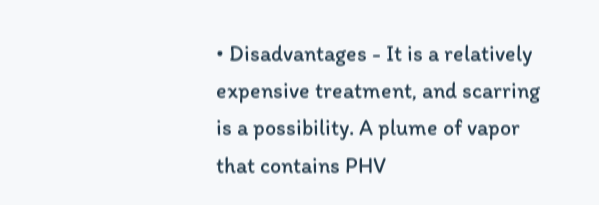• Disadvantages - It is a relatively expensive treatment, and scarring is a possibility. A plume of vapor that contains PHV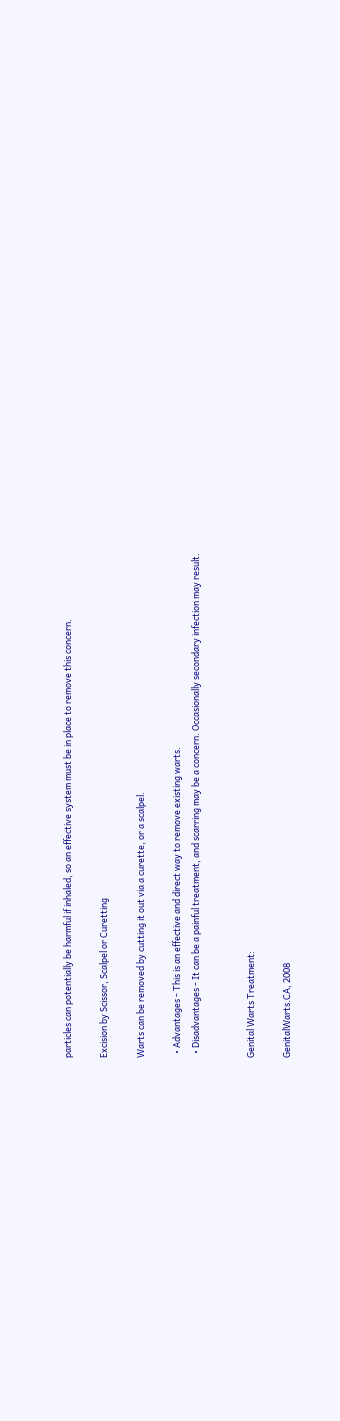particles can potentially be harmful if inhaled, so an effective system must be in place to remove this concern.

Excision by Scissor, Scalpel or Curetting

Warts can be removed by cutting it out via a curette, or a scalpel.

  • Advantages - This is an effective and direct way to remove existing warts.
  • Disadvantages - It can be a painful treatment, and scarring may be a concern. Occasionally secondary infection may result.


Genital Warts Treatment:

GenitalWarts.CA, 2008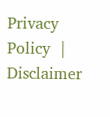Privacy Policy  |   Disclaimer